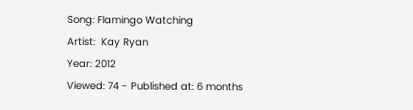Song: Flamingo Watching
Artist:  Kay Ryan
Year: 2012
Viewed: 74 - Published at: 6 months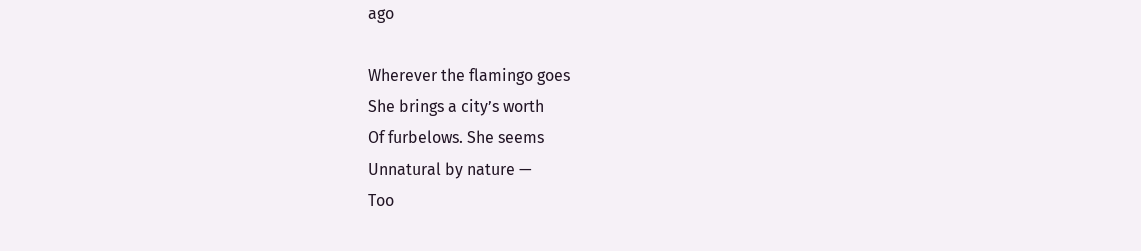ago

Wherever the flamingo goes
She brings a city’s worth
Of furbelows. She seems
Unnatural by nature —
Too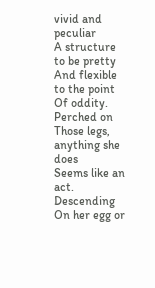vivid and peculiar
A structure to be pretty
And flexible to the point
Of oddity. Perched on
Those legs, anything she does
Seems like an act. Descending
On her egg or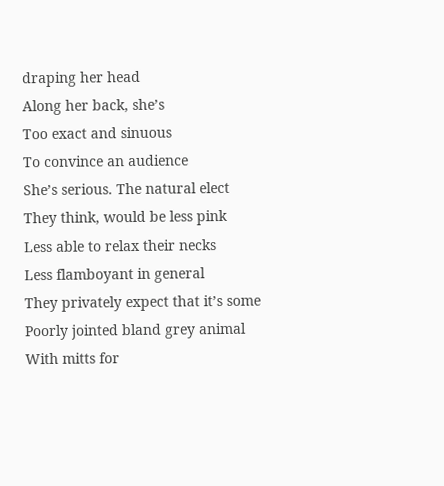draping her head
Along her back, she’s
Too exact and sinuous
To convince an audience
She’s serious. The natural elect
They think, would be less pink
Less able to relax their necks
Less flamboyant in general
They privately expect that it’s some
Poorly jointed bland grey animal
With mitts for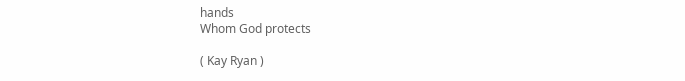hands
Whom God protects

( Kay Ryan )